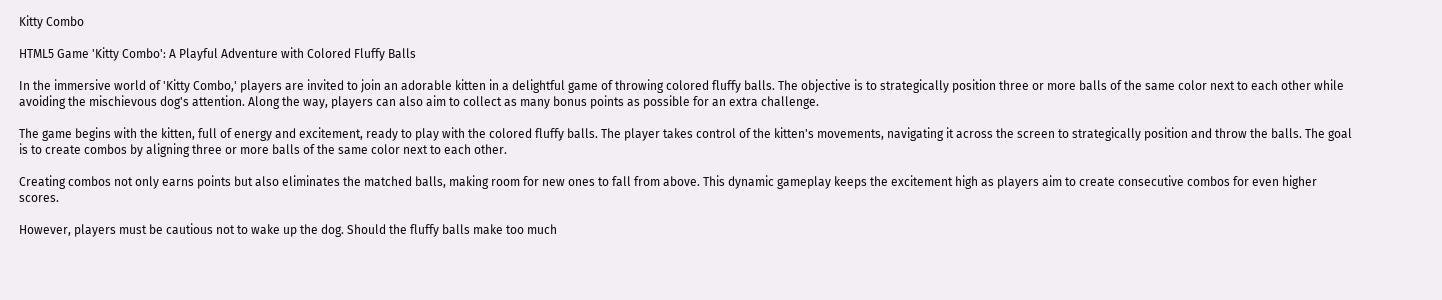Kitty Combo

HTML5 Game 'Kitty Combo': A Playful Adventure with Colored Fluffy Balls

In the immersive world of 'Kitty Combo,' players are invited to join an adorable kitten in a delightful game of throwing colored fluffy balls. The objective is to strategically position three or more balls of the same color next to each other while avoiding the mischievous dog's attention. Along the way, players can also aim to collect as many bonus points as possible for an extra challenge.

The game begins with the kitten, full of energy and excitement, ready to play with the colored fluffy balls. The player takes control of the kitten's movements, navigating it across the screen to strategically position and throw the balls. The goal is to create combos by aligning three or more balls of the same color next to each other.

Creating combos not only earns points but also eliminates the matched balls, making room for new ones to fall from above. This dynamic gameplay keeps the excitement high as players aim to create consecutive combos for even higher scores.

However, players must be cautious not to wake up the dog. Should the fluffy balls make too much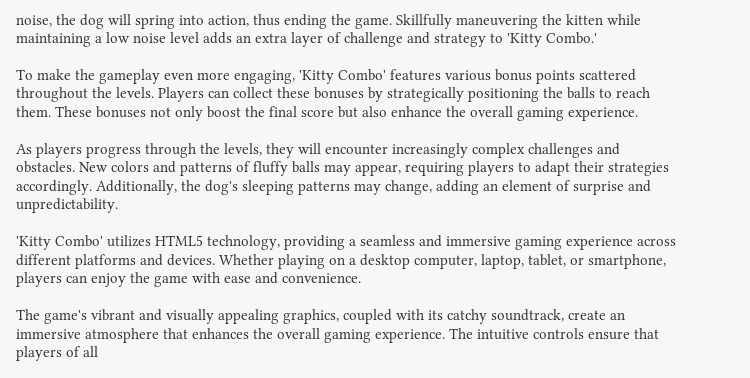noise, the dog will spring into action, thus ending the game. Skillfully maneuvering the kitten while maintaining a low noise level adds an extra layer of challenge and strategy to 'Kitty Combo.'

To make the gameplay even more engaging, 'Kitty Combo' features various bonus points scattered throughout the levels. Players can collect these bonuses by strategically positioning the balls to reach them. These bonuses not only boost the final score but also enhance the overall gaming experience.

As players progress through the levels, they will encounter increasingly complex challenges and obstacles. New colors and patterns of fluffy balls may appear, requiring players to adapt their strategies accordingly. Additionally, the dog's sleeping patterns may change, adding an element of surprise and unpredictability.

'Kitty Combo' utilizes HTML5 technology, providing a seamless and immersive gaming experience across different platforms and devices. Whether playing on a desktop computer, laptop, tablet, or smartphone, players can enjoy the game with ease and convenience.

The game's vibrant and visually appealing graphics, coupled with its catchy soundtrack, create an immersive atmosphere that enhances the overall gaming experience. The intuitive controls ensure that players of all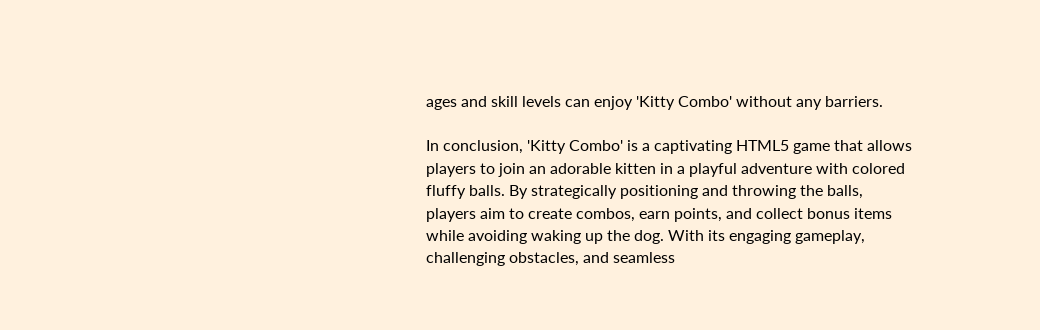ages and skill levels can enjoy 'Kitty Combo' without any barriers.

In conclusion, 'Kitty Combo' is a captivating HTML5 game that allows players to join an adorable kitten in a playful adventure with colored fluffy balls. By strategically positioning and throwing the balls, players aim to create combos, earn points, and collect bonus items while avoiding waking up the dog. With its engaging gameplay, challenging obstacles, and seamless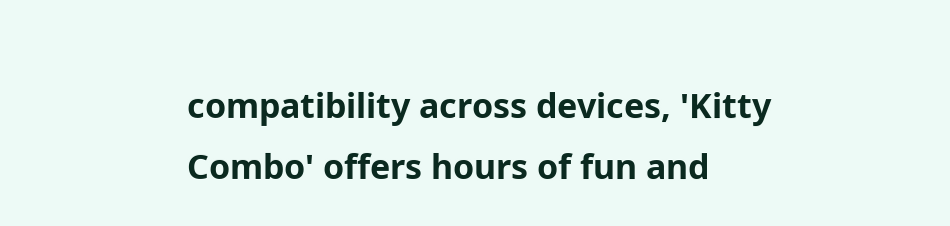compatibility across devices, 'Kitty Combo' offers hours of fun and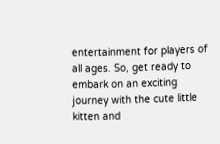entertainment for players of all ages. So, get ready to embark on an exciting journey with the cute little kitten and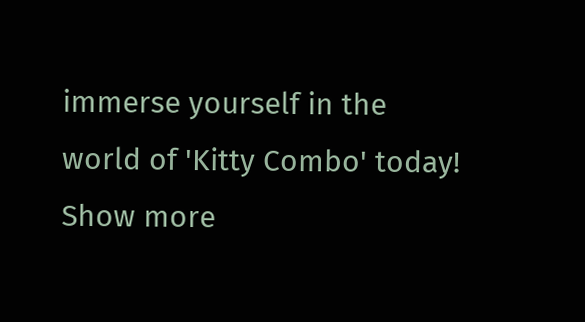immerse yourself in the world of 'Kitty Combo' today!
Show more